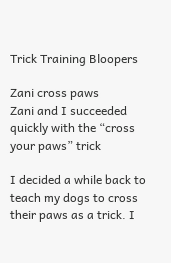Trick Training Bloopers

Zani cross paws
Zani and I succeeded quickly with the “cross your paws” trick

I decided a while back to teach my dogs to cross their paws as a trick. I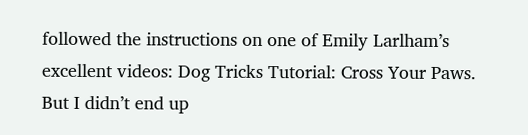followed the instructions on one of Emily Larlham’s excellent videos: Dog Tricks Tutorial: Cross Your Paws. But I didn’t end up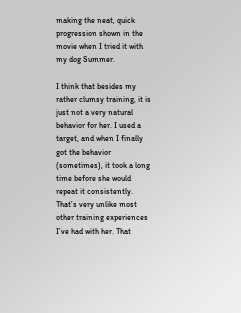making the neat, quick progression shown in the movie when I tried it with my dog Summer.

I think that besides my rather clumsy training, it is just not a very natural behavior for her. I used a target, and when I finally got the behavior (sometimes), it took a long time before she would repeat it consistently. That’s very unlike most other training experiences I’ve had with her. That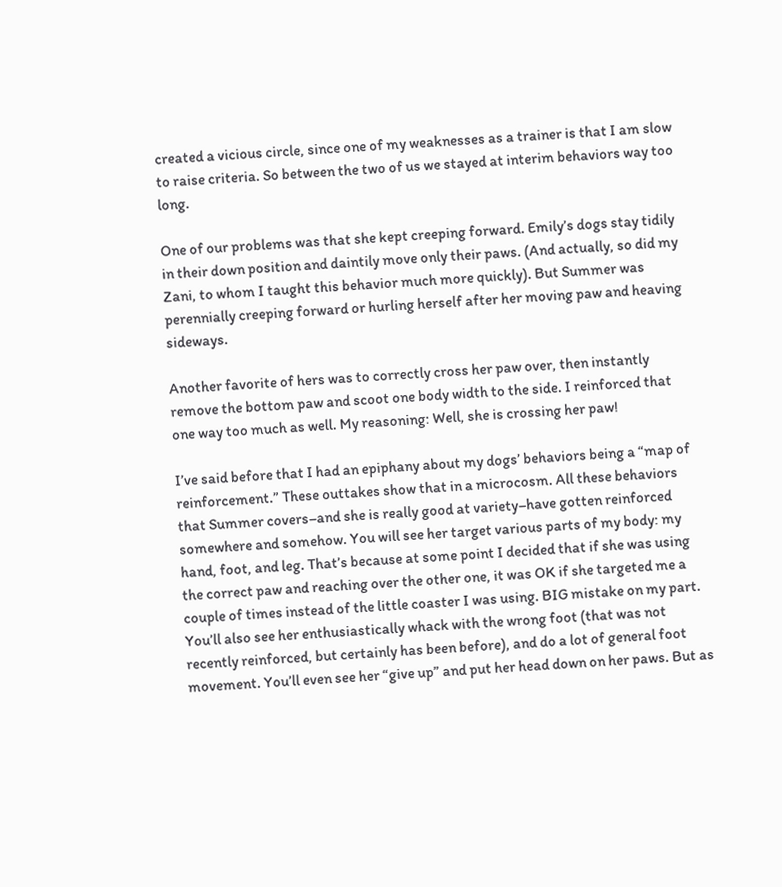created a vicious circle, since one of my weaknesses as a trainer is that I am slow to raise criteria. So between the two of us we stayed at interim behaviors way too long.

One of our problems was that she kept creeping forward. Emily’s dogs stay tidily in their down position and daintily move only their paws. (And actually, so did my Zani, to whom I taught this behavior much more quickly). But Summer was perennially creeping forward or hurling herself after her moving paw and heaving sideways.

Another favorite of hers was to correctly cross her paw over, then instantly remove the bottom paw and scoot one body width to the side. I reinforced that one way too much as well. My reasoning: Well, she is crossing her paw!

I’ve said before that I had an epiphany about my dogs’ behaviors being a “map of reinforcement.” These outtakes show that in a microcosm. All these behaviors that Summer covers–and she is really good at variety–have gotten reinforced somewhere and somehow. You will see her target various parts of my body: my hand, foot, and leg. That’s because at some point I decided that if she was using the correct paw and reaching over the other one, it was OK if she targeted me a couple of times instead of the little coaster I was using. BIG mistake on my part. You’ll also see her enthusiastically whack with the wrong foot (that was not recently reinforced, but certainly has been before), and do a lot of general foot movement. You’ll even see her “give up” and put her head down on her paws. But as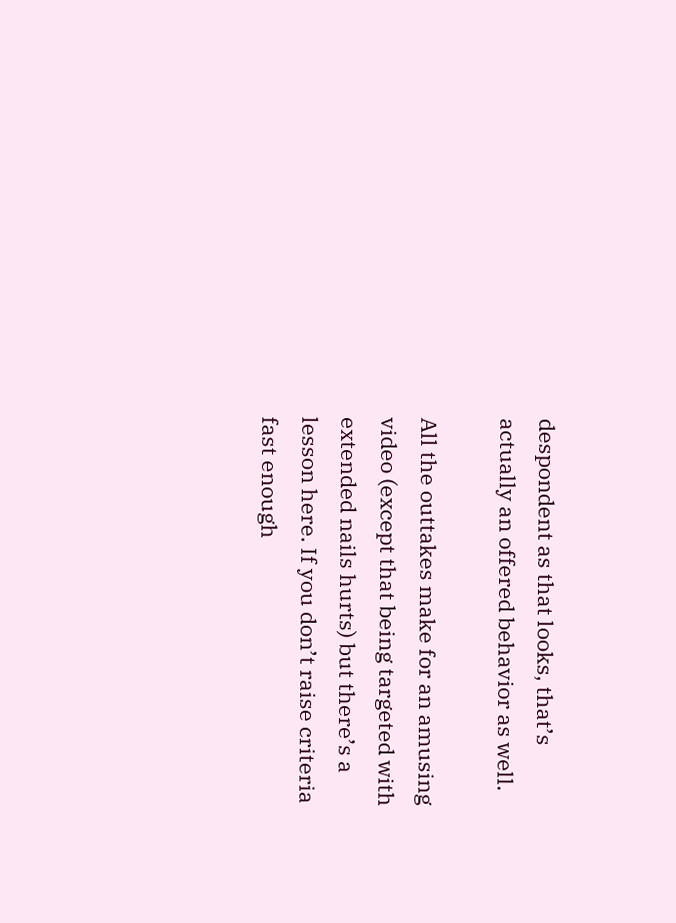despondent as that looks, that’s actually an offered behavior as well.

All the outtakes make for an amusing video (except that being targeted with extended nails hurts) but there’s a lesson here. If you don’t raise criteria fast enough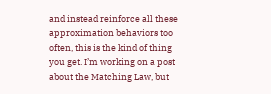and instead reinforce all these approximation behaviors too often, this is the kind of thing you get. I’m working on a post about the Matching Law, but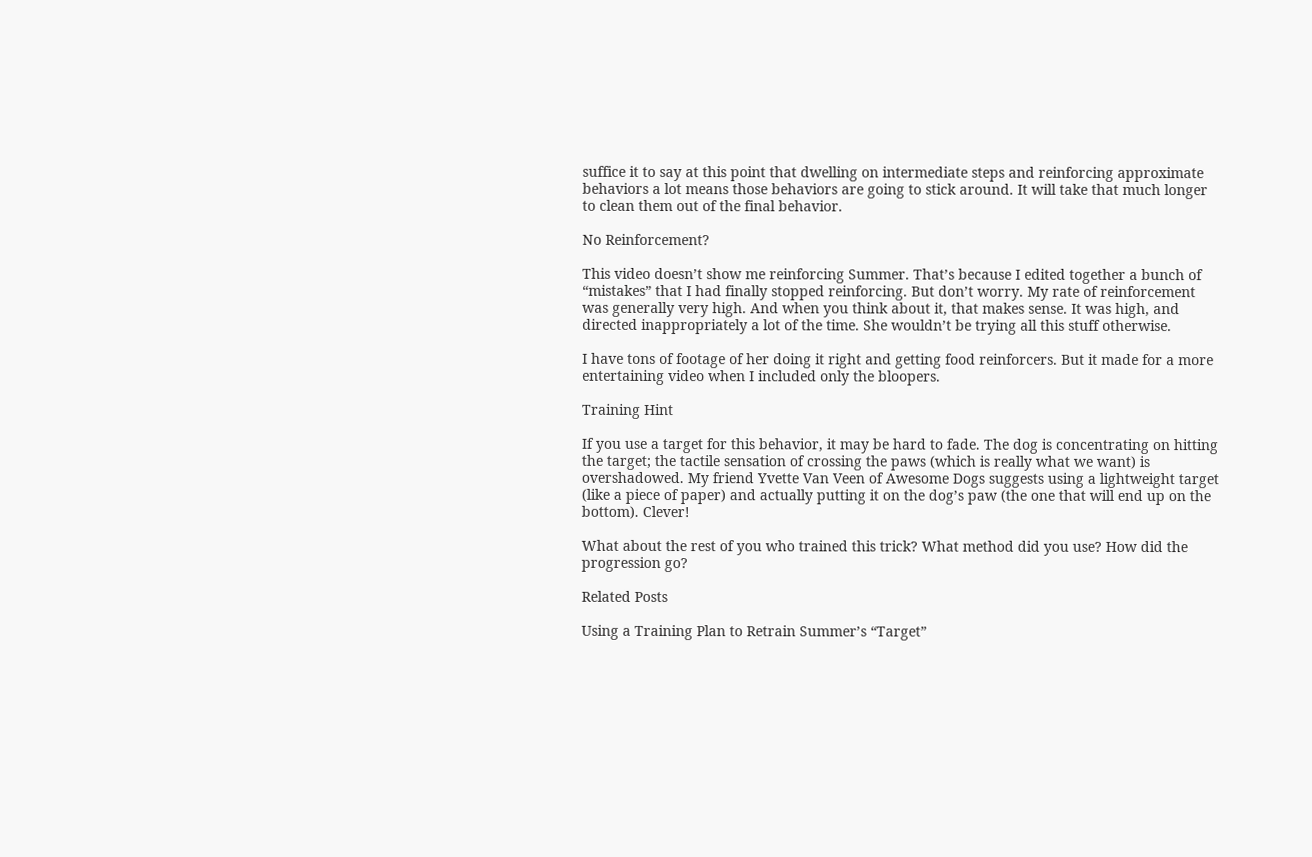suffice it to say at this point that dwelling on intermediate steps and reinforcing approximate behaviors a lot means those behaviors are going to stick around. It will take that much longer to clean them out of the final behavior.

No Reinforcement?

This video doesn’t show me reinforcing Summer. That’s because I edited together a bunch of “mistakes” that I had finally stopped reinforcing. But don’t worry. My rate of reinforcement was generally very high. And when you think about it, that makes sense. It was high, and directed inappropriately a lot of the time. She wouldn’t be trying all this stuff otherwise.

I have tons of footage of her doing it right and getting food reinforcers. But it made for a more entertaining video when I included only the bloopers.

Training Hint

If you use a target for this behavior, it may be hard to fade. The dog is concentrating on hitting the target; the tactile sensation of crossing the paws (which is really what we want) is overshadowed. My friend Yvette Van Veen of Awesome Dogs suggests using a lightweight target (like a piece of paper) and actually putting it on the dog’s paw (the one that will end up on the bottom). Clever!

What about the rest of you who trained this trick? What method did you use? How did the progression go?

Related Posts

Using a Training Plan to Retrain Summer’s “Target”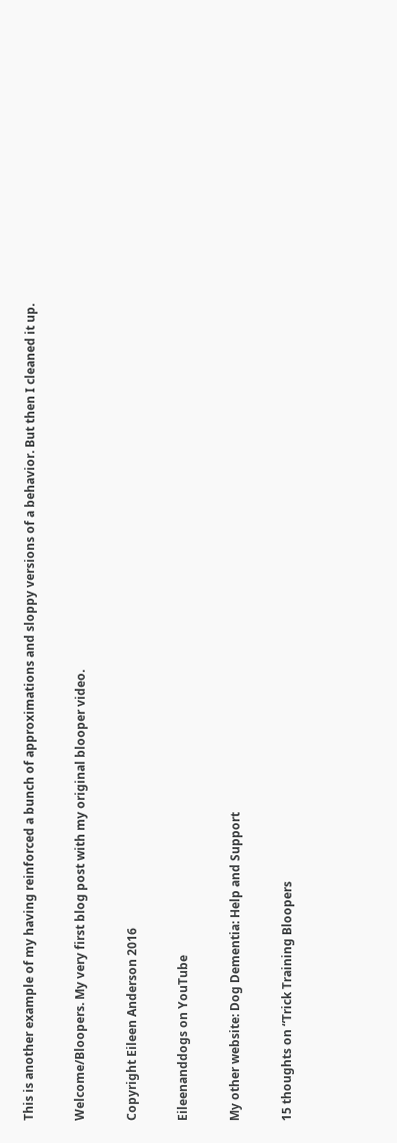This is another example of my having reinforced a bunch of approximations and sloppy versions of a behavior. But then I cleaned it up.

Welcome/Bloopers. My very first blog post with my original blooper video.

Copyright Eileen Anderson 2016

Eileenanddogs on YouTube

My other website: Dog Dementia: Help and Support

15 thoughts on “Trick Training Bloopers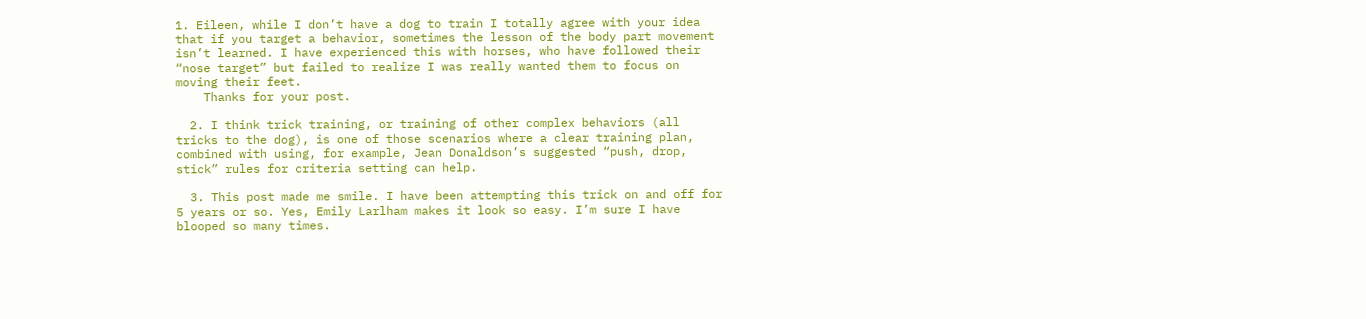1. Eileen, while I don’t have a dog to train I totally agree with your idea that if you target a behavior, sometimes the lesson of the body part movement isn’t learned. I have experienced this with horses, who have followed their “nose target” but failed to realize I was really wanted them to focus on moving their feet.
    Thanks for your post.

  2. I think trick training, or training of other complex behaviors (all tricks to the dog), is one of those scenarios where a clear training plan, combined with using, for example, Jean Donaldson’s suggested “push, drop, stick” rules for criteria setting can help.

  3. This post made me smile. I have been attempting this trick on and off for 5 years or so. Yes, Emily Larlham makes it look so easy. I’m sure I have blooped so many times.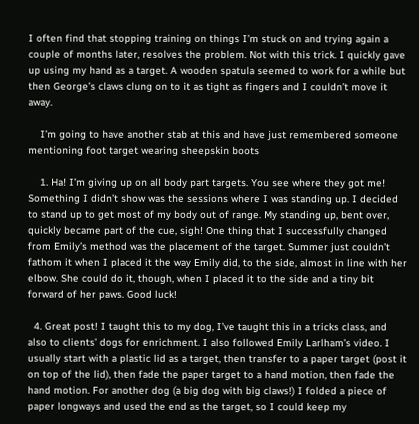I often find that stopping training on things I’m stuck on and trying again a couple of months later, resolves the problem. Not with this trick. I quickly gave up using my hand as a target. A wooden spatula seemed to work for a while but then George’s claws clung on to it as tight as fingers and I couldn’t move it away.

    I’m going to have another stab at this and have just remembered someone mentioning foot target wearing sheepskin boots

    1. Ha! I’m giving up on all body part targets. You see where they got me! Something I didn’t show was the sessions where I was standing up. I decided to stand up to get most of my body out of range. My standing up, bent over, quickly became part of the cue, sigh! One thing that I successfully changed from Emily’s method was the placement of the target. Summer just couldn’t fathom it when I placed it the way Emily did, to the side, almost in line with her elbow. She could do it, though, when I placed it to the side and a tiny bit forward of her paws. Good luck!

  4. Great post! I taught this to my dog, I’ve taught this in a tricks class, and also to clients’ dogs for enrichment. I also followed Emily Larlham’s video. I usually start with a plastic lid as a target, then transfer to a paper target (post it on top of the lid), then fade the paper target to a hand motion, then fade the hand motion. For another dog (a big dog with big claws!) I folded a piece of paper longways and used the end as the target, so I could keep my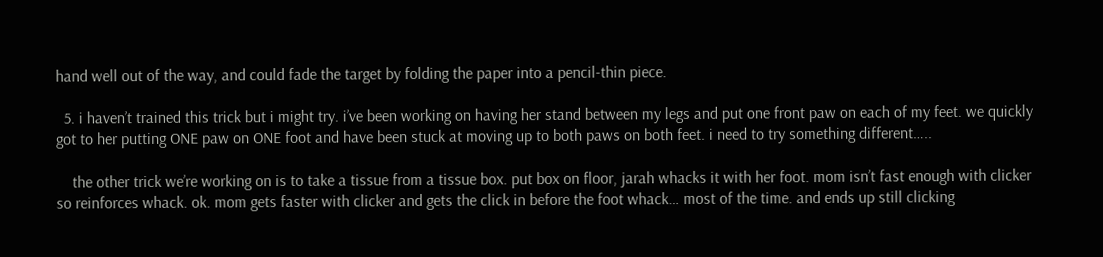hand well out of the way, and could fade the target by folding the paper into a pencil-thin piece.

  5. i haven’t trained this trick but i might try. i’ve been working on having her stand between my legs and put one front paw on each of my feet. we quickly got to her putting ONE paw on ONE foot and have been stuck at moving up to both paws on both feet. i need to try something different…..

    the other trick we’re working on is to take a tissue from a tissue box. put box on floor, jarah whacks it with her foot. mom isn’t fast enough with clicker so reinforces whack. ok. mom gets faster with clicker and gets the click in before the foot whack… most of the time. and ends up still clicking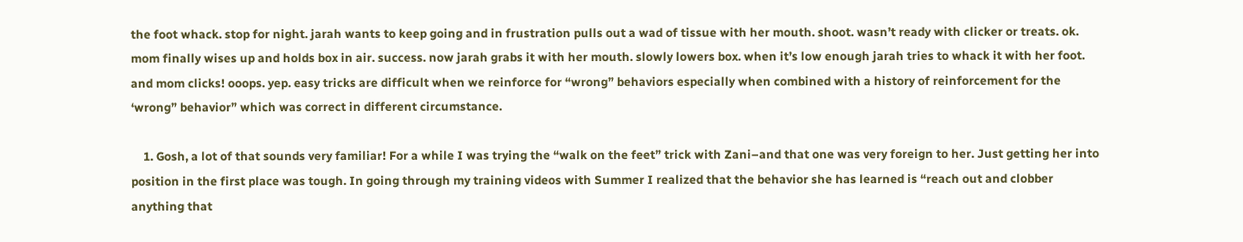the foot whack. stop for night. jarah wants to keep going and in frustration pulls out a wad of tissue with her mouth. shoot. wasn’t ready with clicker or treats. ok. mom finally wises up and holds box in air. success. now jarah grabs it with her mouth. slowly lowers box. when it’s low enough jarah tries to whack it with her foot. and mom clicks! ooops. yep. easy tricks are difficult when we reinforce for “wrong” behaviors especially when combined with a history of reinforcement for the ‘wrong” behavior” which was correct in different circumstance.

    1. Gosh, a lot of that sounds very familiar! For a while I was trying the “walk on the feet” trick with Zani–and that one was very foreign to her. Just getting her into position in the first place was tough. In going through my training videos with Summer I realized that the behavior she has learned is “reach out and clobber anything that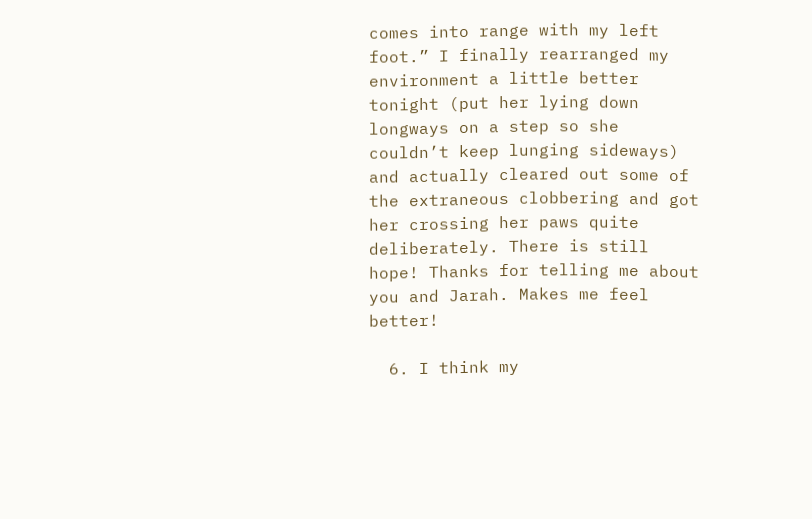comes into range with my left foot.” I finally rearranged my environment a little better tonight (put her lying down longways on a step so she couldn’t keep lunging sideways) and actually cleared out some of the extraneous clobbering and got her crossing her paws quite deliberately. There is still hope! Thanks for telling me about you and Jarah. Makes me feel better!

  6. I think my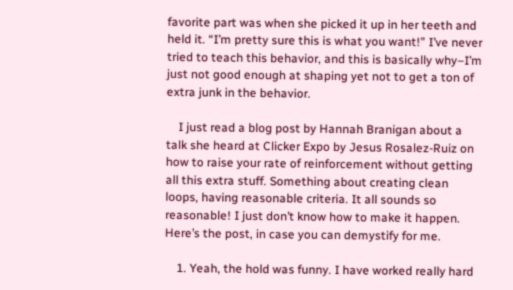favorite part was when she picked it up in her teeth and held it. “I’m pretty sure this is what you want!” I’ve never tried to teach this behavior, and this is basically why–I’m just not good enough at shaping yet not to get a ton of extra junk in the behavior.

    I just read a blog post by Hannah Branigan about a talk she heard at Clicker Expo by Jesus Rosalez-Ruiz on how to raise your rate of reinforcement without getting all this extra stuff. Something about creating clean loops, having reasonable criteria. It all sounds so reasonable! I just don’t know how to make it happen. Here’s the post, in case you can demystify for me.

    1. Yeah, the hold was funny. I have worked really hard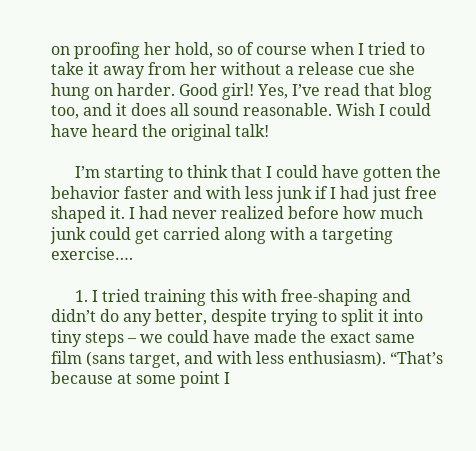on proofing her hold, so of course when I tried to take it away from her without a release cue she hung on harder. Good girl! Yes, I’ve read that blog too, and it does all sound reasonable. Wish I could have heard the original talk!

      I’m starting to think that I could have gotten the behavior faster and with less junk if I had just free shaped it. I had never realized before how much junk could get carried along with a targeting exercise….

      1. I tried training this with free-shaping and didn’t do any better, despite trying to split it into tiny steps – we could have made the exact same film (sans target, and with less enthusiasm). “That’s because at some point I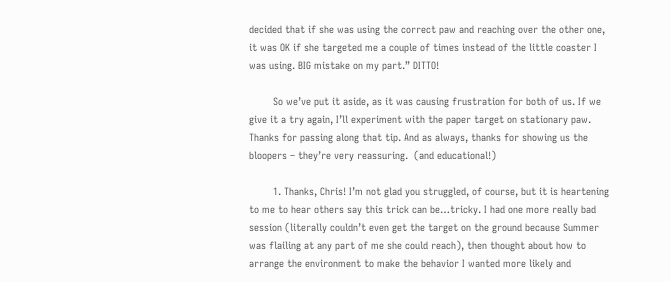decided that if she was using the correct paw and reaching over the other one, it was OK if she targeted me a couple of times instead of the little coaster I was using. BIG mistake on my part.” DITTO!

        So we’ve put it aside, as it was causing frustration for both of us. If we give it a try again, I’ll experiment with the paper target on stationary paw. Thanks for passing along that tip. And as always, thanks for showing us the bloopers – they’re very reassuring.  (and educational!)

        1. Thanks, Chris! I’m not glad you struggled, of course, but it is heartening to me to hear others say this trick can be…tricky. I had one more really bad session (literally couldn’t even get the target on the ground because Summer was flailing at any part of me she could reach), then thought about how to arrange the environment to make the behavior I wanted more likely and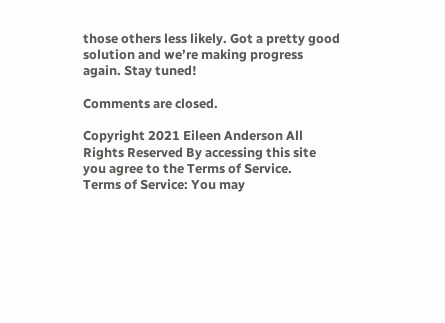those others less likely. Got a pretty good solution and we’re making progress again. Stay tuned!

Comments are closed.

Copyright 2021 Eileen Anderson All Rights Reserved By accessing this site you agree to the Terms of Service.
Terms of Service: You may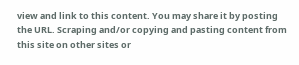view and link to this content. You may share it by posting the URL. Scraping and/or copying and pasting content from this site on other sites or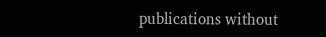publications without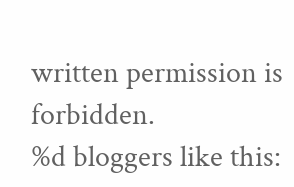written permission is forbidden.
%d bloggers like this: